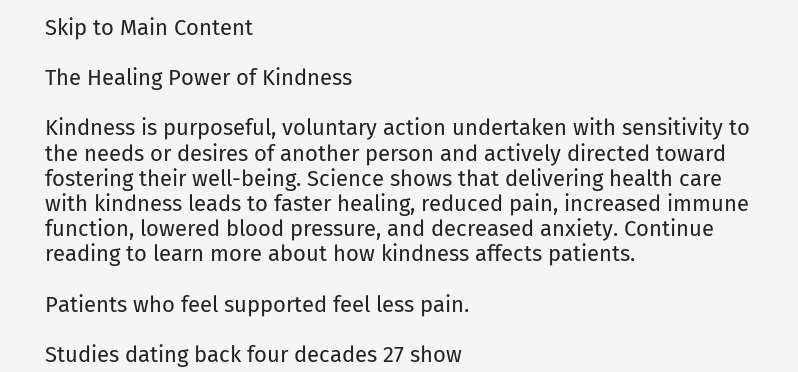Skip to Main Content

The Healing Power of Kindness

Kindness is purposeful, voluntary action undertaken with sensitivity to the needs or desires of another person and actively directed toward fostering their well-being. Science shows that delivering health care with kindness leads to faster healing, reduced pain, increased immune function, lowered blood pressure, and decreased anxiety. Continue reading to learn more about how kindness affects patients.

Patients who feel supported feel less pain.

Studies dating back four decades 27 show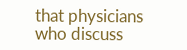that physicians who discuss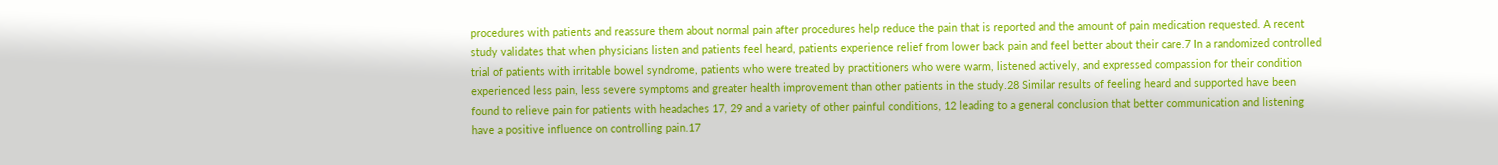procedures with patients and reassure them about normal pain after procedures help reduce the pain that is reported and the amount of pain medication requested. A recent study validates that when physicians listen and patients feel heard, patients experience relief from lower back pain and feel better about their care.7 In a randomized controlled trial of patients with irritable bowel syndrome, patients who were treated by practitioners who were warm, listened actively, and expressed compassion for their condition experienced less pain, less severe symptoms and greater health improvement than other patients in the study.28 Similar results of feeling heard and supported have been found to relieve pain for patients with headaches 17, 29 and a variety of other painful conditions, 12 leading to a general conclusion that better communication and listening have a positive influence on controlling pain.17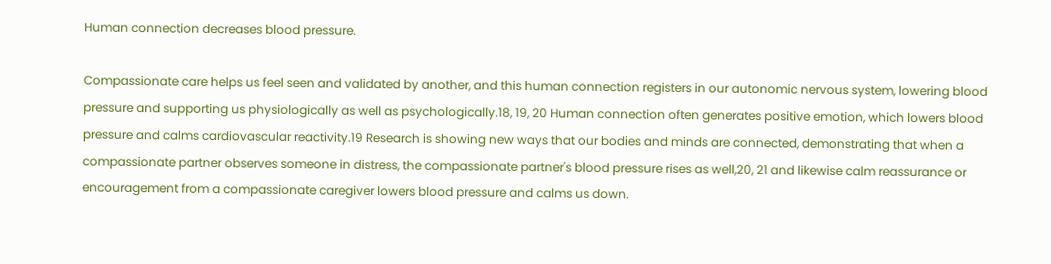Human connection decreases blood pressure.

Compassionate care helps us feel seen and validated by another, and this human connection registers in our autonomic nervous system, lowering blood pressure and supporting us physiologically as well as psychologically.18, 19, 20 Human connection often generates positive emotion, which lowers blood pressure and calms cardiovascular reactivity.19 Research is showing new ways that our bodies and minds are connected, demonstrating that when a compassionate partner observes someone in distress, the compassionate partner's blood pressure rises as well,20, 21 and likewise calm reassurance or encouragement from a compassionate caregiver lowers blood pressure and calms us down.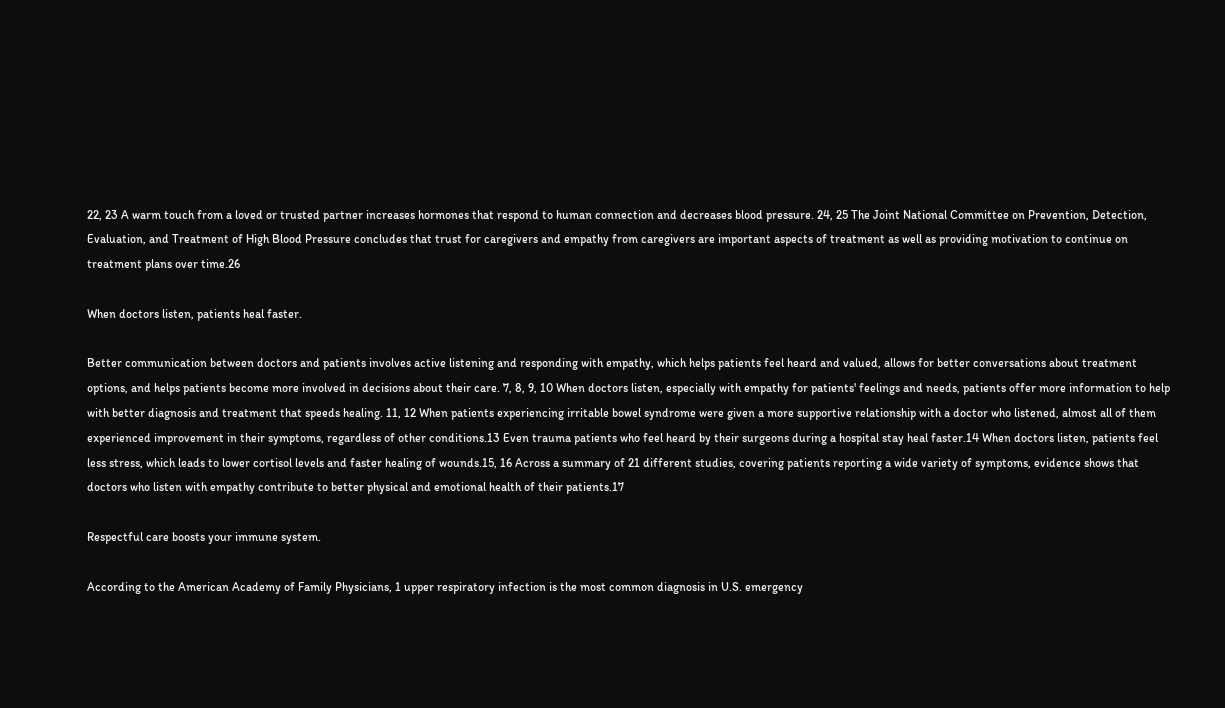22, 23 A warm touch from a loved or trusted partner increases hormones that respond to human connection and decreases blood pressure. 24, 25 The Joint National Committee on Prevention, Detection, Evaluation, and Treatment of High Blood Pressure concludes that trust for caregivers and empathy from caregivers are important aspects of treatment as well as providing motivation to continue on treatment plans over time.26

When doctors listen, patients heal faster.

Better communication between doctors and patients involves active listening and responding with empathy, which helps patients feel heard and valued, allows for better conversations about treatment options, and helps patients become more involved in decisions about their care. 7, 8, 9, 10 When doctors listen, especially with empathy for patients' feelings and needs, patients offer more information to help with better diagnosis and treatment that speeds healing. 11, 12 When patients experiencing irritable bowel syndrome were given a more supportive relationship with a doctor who listened, almost all of them experienced improvement in their symptoms, regardless of other conditions.13 Even trauma patients who feel heard by their surgeons during a hospital stay heal faster.14 When doctors listen, patients feel less stress, which leads to lower cortisol levels and faster healing of wounds.15, 16 Across a summary of 21 different studies, covering patients reporting a wide variety of symptoms, evidence shows that doctors who listen with empathy contribute to better physical and emotional health of their patients.17

Respectful care boosts your immune system.

According to the American Academy of Family Physicians, 1 upper respiratory infection is the most common diagnosis in U.S. emergency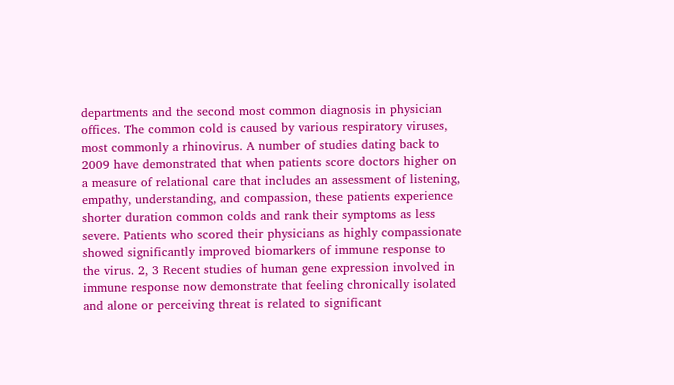departments and the second most common diagnosis in physician offices. The common cold is caused by various respiratory viruses, most commonly a rhinovirus. A number of studies dating back to 2009 have demonstrated that when patients score doctors higher on a measure of relational care that includes an assessment of listening, empathy, understanding, and compassion, these patients experience shorter duration common colds and rank their symptoms as less severe. Patients who scored their physicians as highly compassionate showed significantly improved biomarkers of immune response to the virus. 2, 3 Recent studies of human gene expression involved in immune response now demonstrate that feeling chronically isolated and alone or perceiving threat is related to significant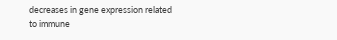decreases in gene expression related to immune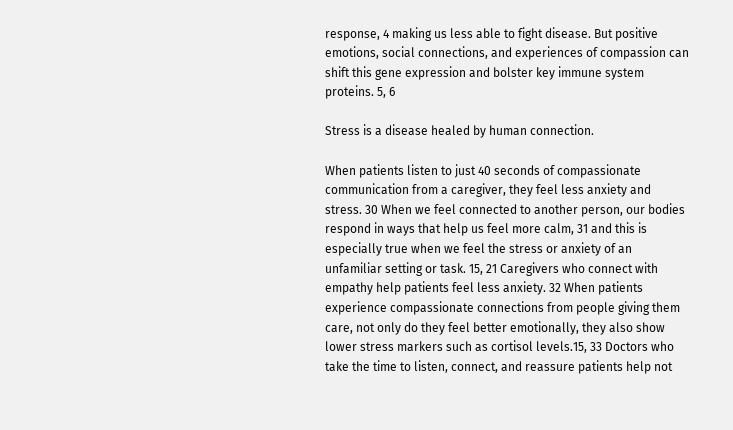response, 4 making us less able to fight disease. But positive emotions, social connections, and experiences of compassion can shift this gene expression and bolster key immune system proteins. 5, 6

Stress is a disease healed by human connection.

When patients listen to just 40 seconds of compassionate communication from a caregiver, they feel less anxiety and stress. 30 When we feel connected to another person, our bodies respond in ways that help us feel more calm, 31 and this is especially true when we feel the stress or anxiety of an unfamiliar setting or task. 15, 21 Caregivers who connect with empathy help patients feel less anxiety. 32 When patients experience compassionate connections from people giving them care, not only do they feel better emotionally, they also show lower stress markers such as cortisol levels.15, 33 Doctors who take the time to listen, connect, and reassure patients help not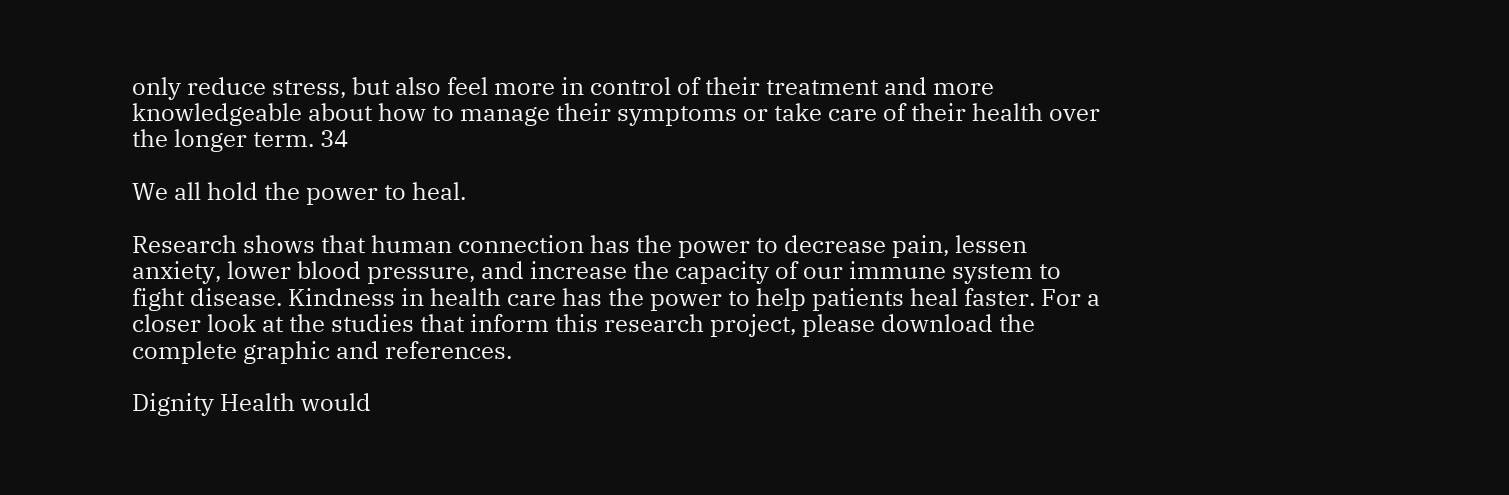only reduce stress, but also feel more in control of their treatment and more knowledgeable about how to manage their symptoms or take care of their health over the longer term. 34

We all hold the power to heal.

Research shows that human connection has the power to decrease pain, lessen anxiety, lower blood pressure, and increase the capacity of our immune system to fight disease. Kindness in health care has the power to help patients heal faster. For a closer look at the studies that inform this research project, please download the complete graphic and references.

Dignity Health would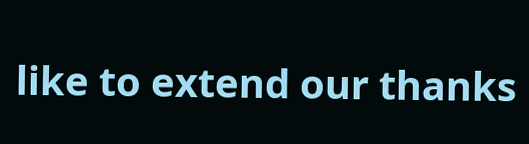like to extend our thanks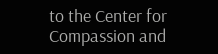to the Center for Compassion and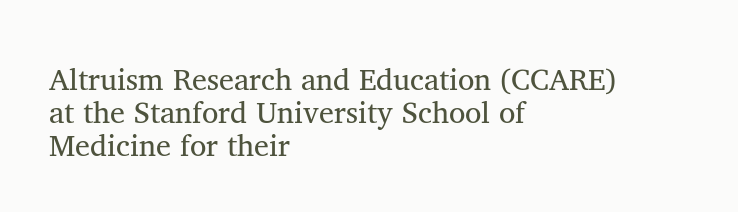Altruism Research and Education (CCARE) at the Stanford University School of Medicine for their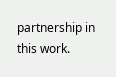partnership in this work.